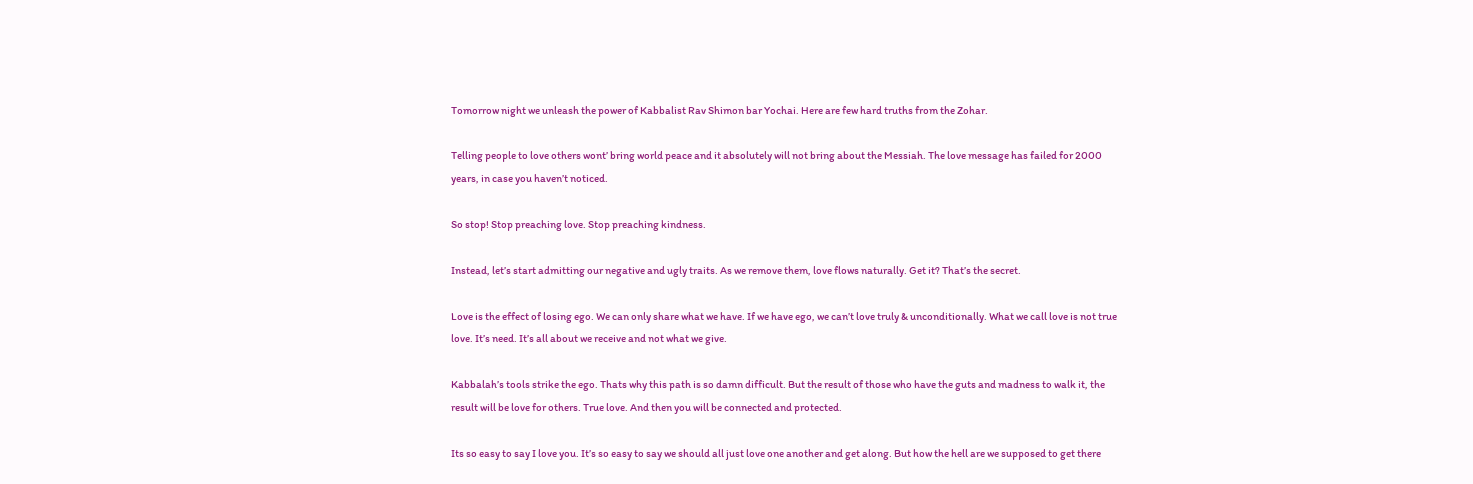Tomorrow night we unleash the power of Kabbalist Rav Shimon bar Yochai. Here are few hard truths from the Zohar.

Telling people to love others wont’ bring world peace and it absolutely will not bring about the Messiah. The love message has failed for 2000 years, in case you haven’t noticed.

So stop! Stop preaching love. Stop preaching kindness.

Instead, let’s start admitting our negative and ugly traits. As we remove them, love flows naturally. Get it? That’s the secret.

Love is the effect of losing ego. We can only share what we have. If we have ego, we can’t love truly & unconditionally. What we call love is not true love. It’s need. It’s all about we receive and not what we give.

Kabbalah’s tools strike the ego. Thats why this path is so damn difficult. But the result of those who have the guts and madness to walk it, the result will be love for others. True love. And then you will be connected and protected.

Its so easy to say I love you. It’s so easy to say we should all just love one another and get along. But how the hell are we supposed to get there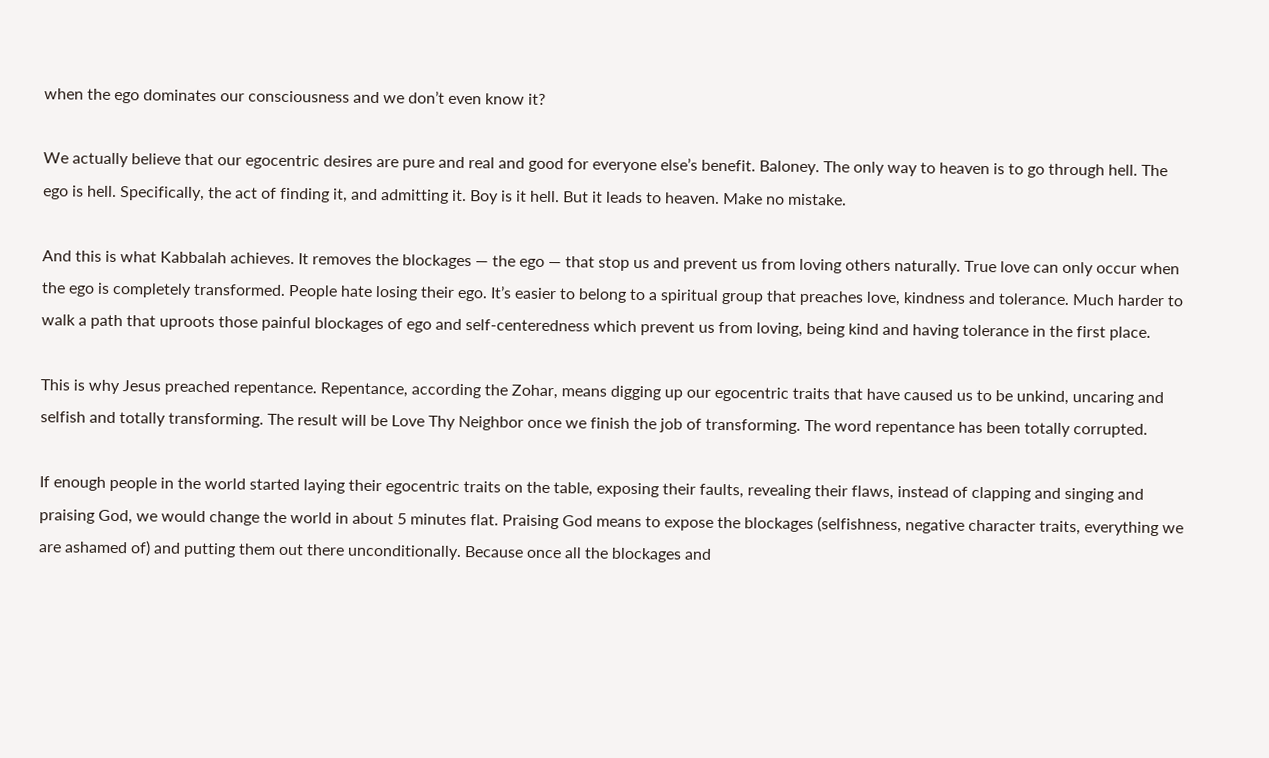when the ego dominates our consciousness and we don’t even know it?

We actually believe that our egocentric desires are pure and real and good for everyone else’s benefit. Baloney. The only way to heaven is to go through hell. The ego is hell. Specifically, the act of finding it, and admitting it. Boy is it hell. But it leads to heaven. Make no mistake.

And this is what Kabbalah achieves. It removes the blockages — the ego — that stop us and prevent us from loving others naturally. True love can only occur when the ego is completely transformed. People hate losing their ego. It’s easier to belong to a spiritual group that preaches love, kindness and tolerance. Much harder to walk a path that uproots those painful blockages of ego and self-centeredness which prevent us from loving, being kind and having tolerance in the first place.

This is why Jesus preached repentance. Repentance, according the Zohar, means digging up our egocentric traits that have caused us to be unkind, uncaring and selfish and totally transforming. The result will be Love Thy Neighbor once we finish the job of transforming. The word repentance has been totally corrupted.

If enough people in the world started laying their egocentric traits on the table, exposing their faults, revealing their flaws, instead of clapping and singing and praising God, we would change the world in about 5 minutes flat. Praising God means to expose the blockages (selfishness, negative character traits, everything we are ashamed of) and putting them out there unconditionally. Because once all the blockages and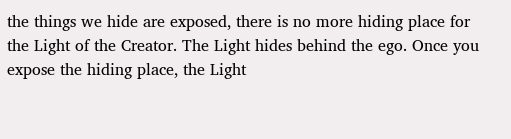the things we hide are exposed, there is no more hiding place for the Light of the Creator. The Light hides behind the ego. Once you expose the hiding place, the Light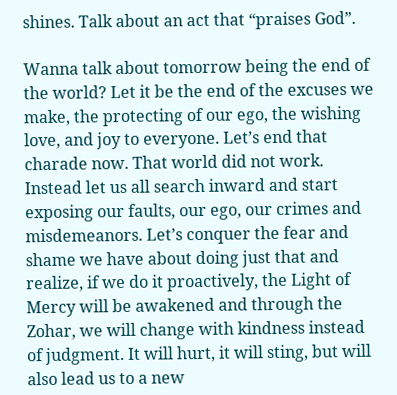shines. Talk about an act that “praises God”.

Wanna talk about tomorrow being the end of the world? Let it be the end of the excuses we make, the protecting of our ego, the wishing love, and joy to everyone. Let’s end that charade now. That world did not work. Instead let us all search inward and start exposing our faults, our ego, our crimes and misdemeanors. Let’s conquer the fear and shame we have about doing just that and realize, if we do it proactively, the Light of Mercy will be awakened and through the Zohar, we will change with kindness instead of judgment. It will hurt, it will sting, but will also lead us to a new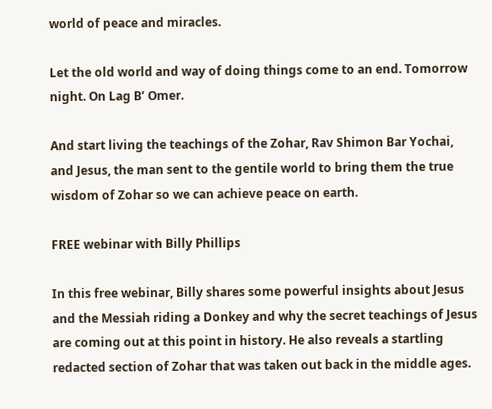world of peace and miracles.

Let the old world and way of doing things come to an end. Tomorrow night. On Lag B’ Omer.

And start living the teachings of the Zohar, Rav Shimon Bar Yochai, and Jesus, the man sent to the gentile world to bring them the true wisdom of Zohar so we can achieve peace on earth.

FREE webinar with Billy Phillips

In this free webinar, Billy shares some powerful insights about Jesus and the Messiah riding a Donkey and why the secret teachings of Jesus are coming out at this point in history. He also reveals a startling redacted section of Zohar that was taken out back in the middle ages.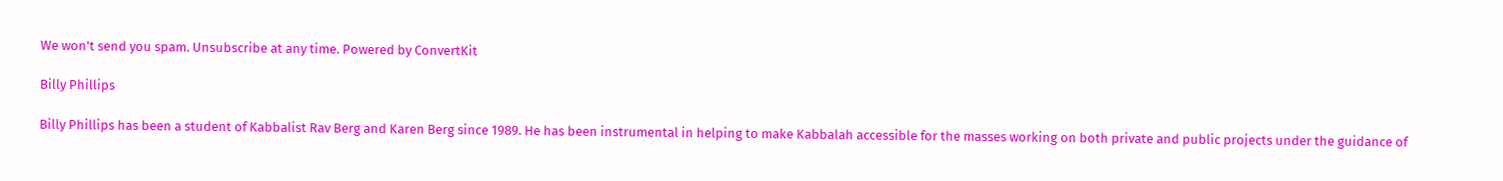We won't send you spam. Unsubscribe at any time. Powered by ConvertKit

Billy Phillips

Billy Phillips has been a student of Kabbalist Rav Berg and Karen Berg since 1989. He has been instrumental in helping to make Kabbalah accessible for the masses working on both private and public projects under the guidance of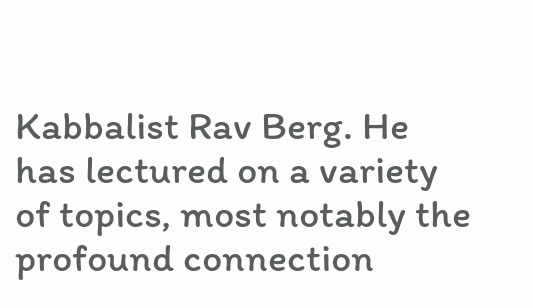Kabbalist Rav Berg. He has lectured on a variety of topics, most notably the profound connection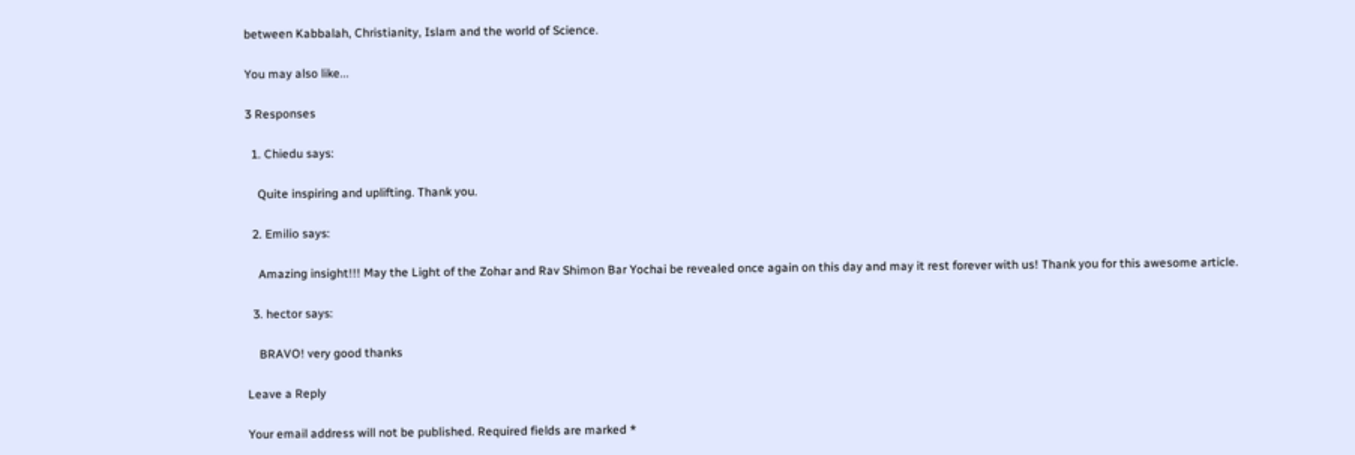between Kabbalah, Christianity, Islam and the world of Science.

You may also like...

3 Responses

  1. Chiedu says:

    Quite inspiring and uplifting. Thank you.

  2. Emilio says:

    Amazing insight!!! May the Light of the Zohar and Rav Shimon Bar Yochai be revealed once again on this day and may it rest forever with us! Thank you for this awesome article.

  3. hector says:

    BRAVO! very good thanks

Leave a Reply

Your email address will not be published. Required fields are marked *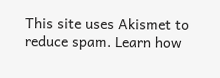This site uses Akismet to reduce spam. Learn how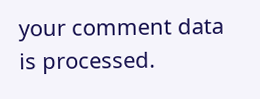your comment data is processed.